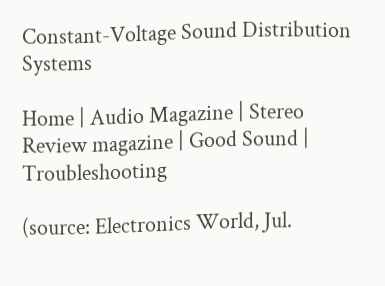Constant-Voltage Sound Distribution Systems

Home | Audio Magazine | Stereo Review magazine | Good Sound | Troubleshooting

(source: Electronics World, Jul.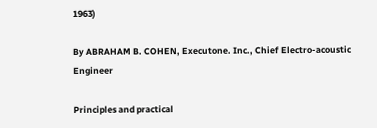1963)

By ABRAHAM B. COHEN, Executone. Inc., Chief Electro-acoustic Engineer

Principles and practical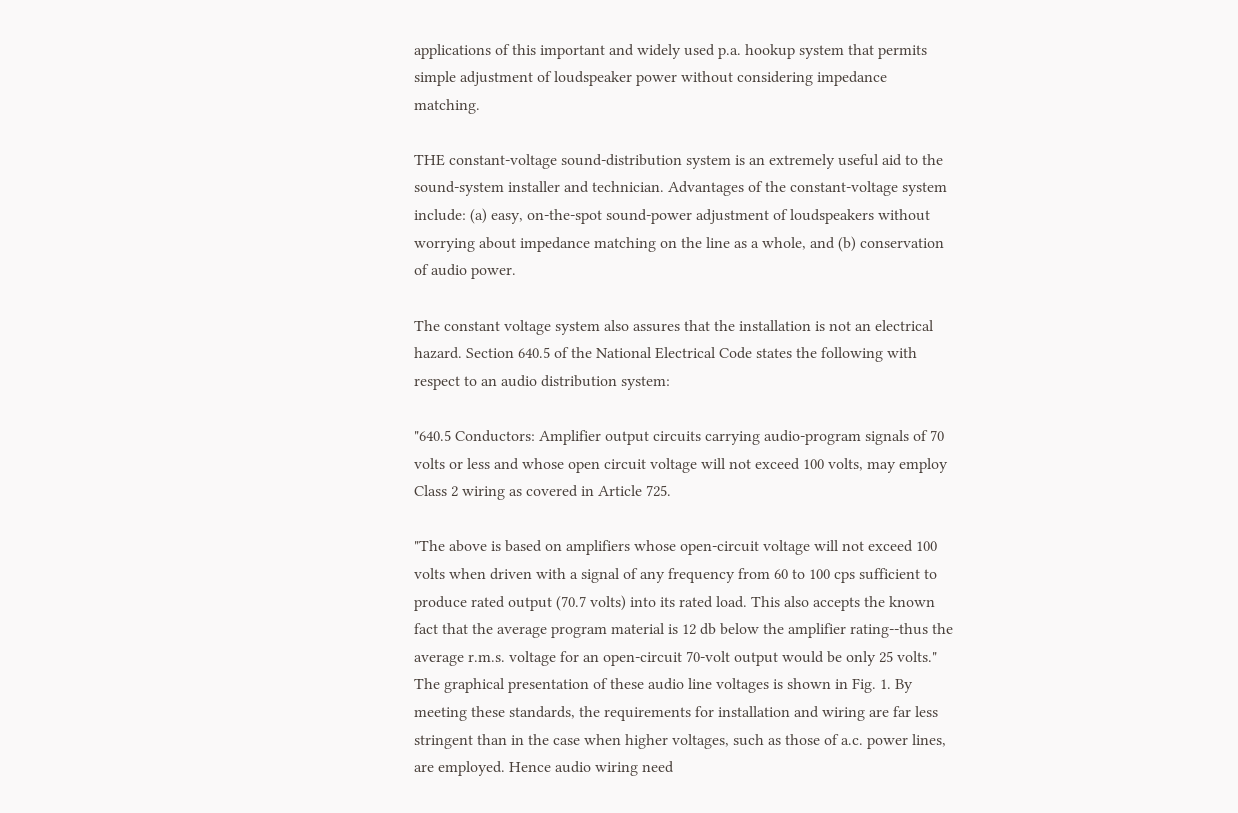applications of this important and widely used p.a. hookup system that permits simple adjustment of loudspeaker power without considering impedance matching.

THE constant-voltage sound-distribution system is an extremely useful aid to the sound-system installer and technician. Advantages of the constant-voltage system include: (a) easy, on-the-spot sound-power adjustment of loudspeakers without worrying about impedance matching on the line as a whole, and (b) conservation of audio power.

The constant voltage system also assures that the installation is not an electrical hazard. Section 640.5 of the National Electrical Code states the following with respect to an audio distribution system:

"640.5 Conductors: Amplifier output circuits carrying audio-program signals of 70 volts or less and whose open circuit voltage will not exceed 100 volts, may employ Class 2 wiring as covered in Article 725.

"The above is based on amplifiers whose open-circuit voltage will not exceed 100 volts when driven with a signal of any frequency from 60 to 100 cps sufficient to produce rated output (70.7 volts) into its rated load. This also accepts the known fact that the average program material is 12 db below the amplifier rating--thus the average r.m.s. voltage for an open-circuit 70-volt output would be only 25 volts." The graphical presentation of these audio line voltages is shown in Fig. 1. By meeting these standards, the requirements for installation and wiring are far less stringent than in the case when higher voltages, such as those of a.c. power lines, are employed. Hence audio wiring need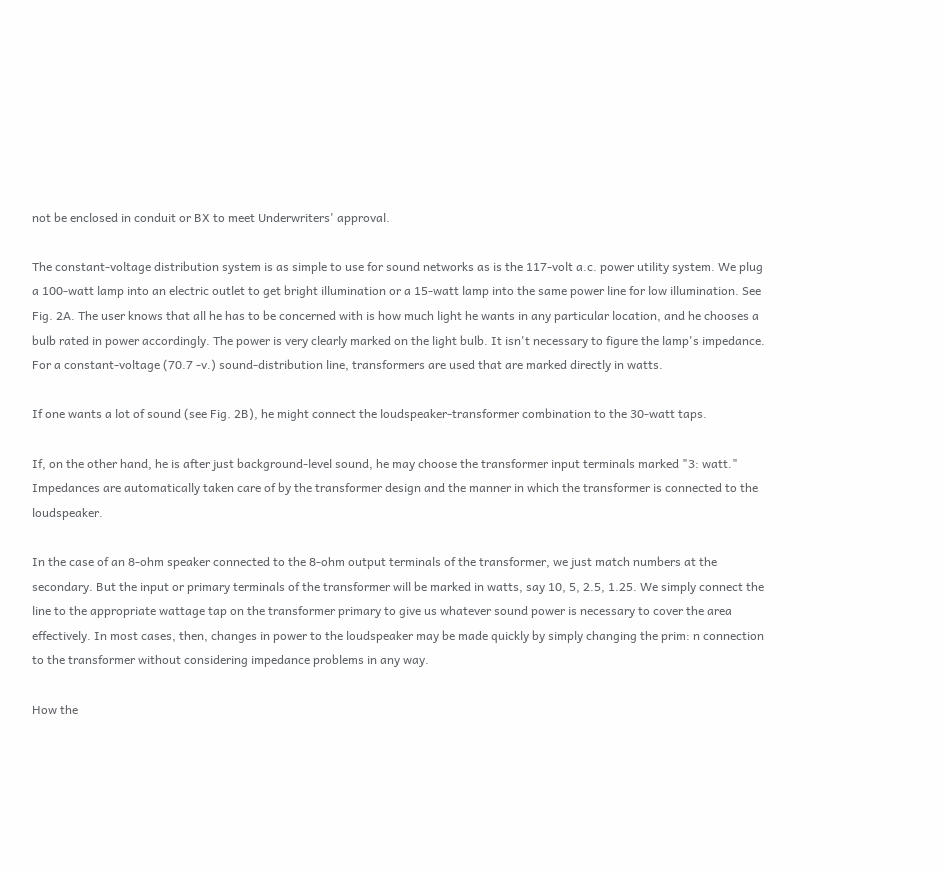not be enclosed in conduit or BX to meet Underwriters' approval.

The constant-voltage distribution system is as simple to use for sound networks as is the 117-volt a.c. power utility system. We plug a 100-watt lamp into an electric outlet to get bright illumination or a 15-watt lamp into the same power line for low illumination. See Fig. 2A. The user knows that all he has to be concerned with is how much light he wants in any particular location, and he chooses a bulb rated in power accordingly. The power is very clearly marked on the light bulb. It isn't necessary to figure the lamp's impedance. For a constant-voltage (70.7 -v.) sound-distribution line, transformers are used that are marked directly in watts.

If one wants a lot of sound (see Fig. 2B), he might connect the loudspeaker-transformer combination to the 30-watt taps.

If, on the other hand, he is after just background-level sound, he may choose the transformer input terminals marked "3: watt." Impedances are automatically taken care of by the transformer design and the manner in which the transformer is connected to the loudspeaker.

In the case of an 8-ohm speaker connected to the 8-ohm output terminals of the transformer, we just match numbers at the secondary. But the input or primary terminals of the transformer will be marked in watts, say 10, 5, 2.5, 1.25. We simply connect the line to the appropriate wattage tap on the transformer primary to give us whatever sound power is necessary to cover the area effectively. In most cases, then, changes in power to the loudspeaker may be made quickly by simply changing the prim: n connection to the transformer without considering impedance problems in any way.

How the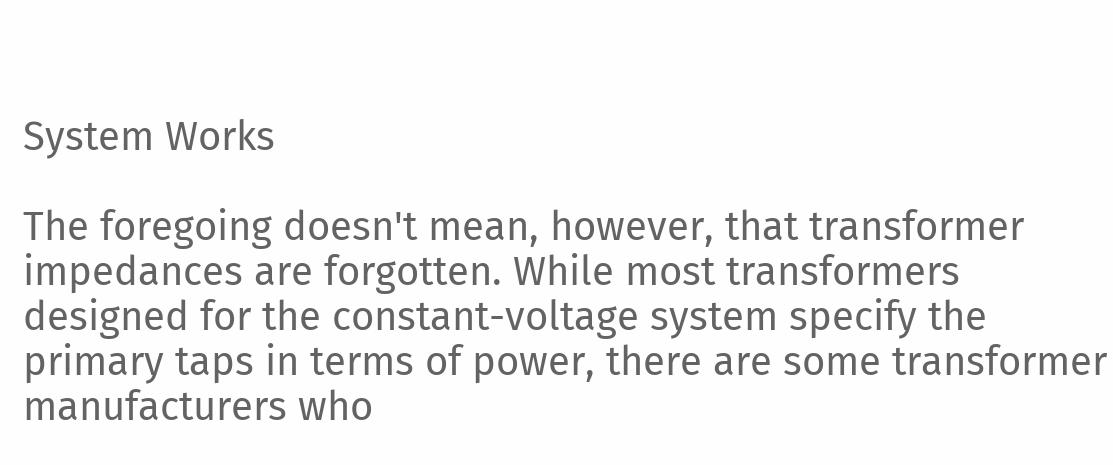System Works

The foregoing doesn't mean, however, that transformer impedances are forgotten. While most transformers designed for the constant-voltage system specify the primary taps in terms of power, there are some transformer manufacturers who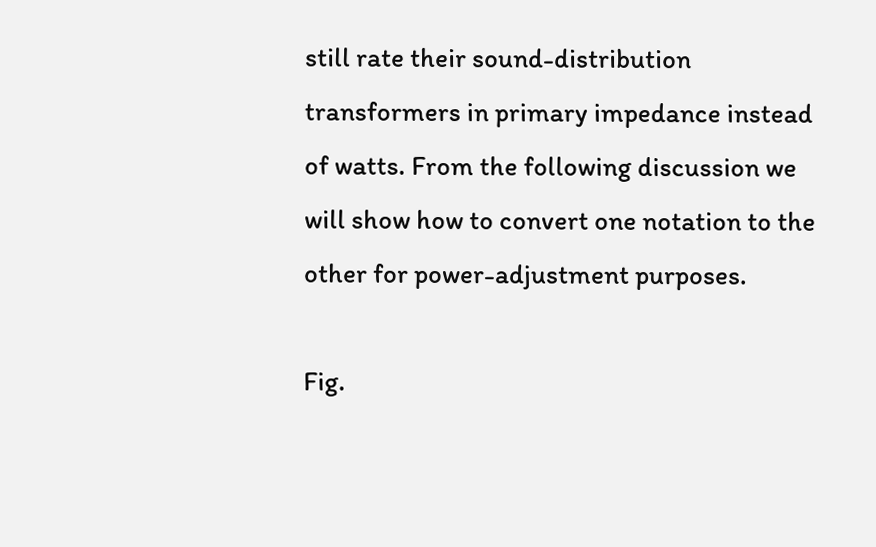still rate their sound-distribution transformers in primary impedance instead of watts. From the following discussion we will show how to convert one notation to the other for power-adjustment purposes.

Fig.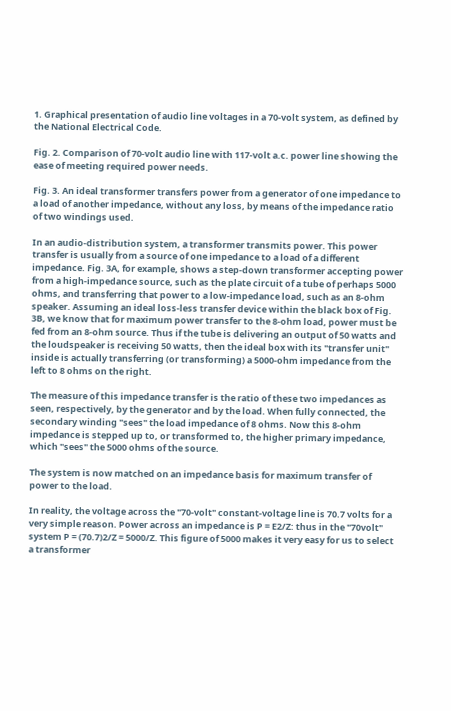1. Graphical presentation of audio line voltages in a 70-volt system, as defined by the National Electrical Code.

Fig. 2. Comparison of 70-volt audio line with 117-volt a.c. power line showing the ease of meeting required power needs.

Fig. 3. An ideal transformer transfers power from a generator of one impedance to a load of another impedance, without any loss, by means of the impedance ratio of two windings used.

In an audio-distribution system, a transformer transmits power. This power transfer is usually from a source of one impedance to a load of a different impedance. Fig. 3A, for example, shows a step-down transformer accepting power from a high-impedance source, such as the plate circuit of a tube of perhaps 5000 ohms, and transferring that power to a low-impedance load, such as an 8-ohm speaker. Assuming an ideal loss-less transfer device within the black box of Fig. 3B, we know that for maximum power transfer to the 8-ohm load, power must be fed from an 8-ohm source. Thus if the tube is delivering an output of 50 watts and the loudspeaker is receiving 50 watts, then the ideal box with its "transfer unit" inside is actually transferring (or transforming) a 5000-ohm impedance from the left to 8 ohms on the right.

The measure of this impedance transfer is the ratio of these two impedances as seen, respectively, by the generator and by the load. When fully connected, the secondary winding "sees" the load impedance of 8 ohms. Now this 8-ohm impedance is stepped up to, or transformed to, the higher primary impedance, which "sees" the 5000 ohms of the source.

The system is now matched on an impedance basis for maximum transfer of power to the load.

In reality, the voltage across the "70-volt" constant-voltage line is 70.7 volts for a very simple reason. Power across an impedance is P = E2/Z: thus in the "70volt" system P = (70.7)2/Z = 5000/Z. This figure of 5000 makes it very easy for us to select a transformer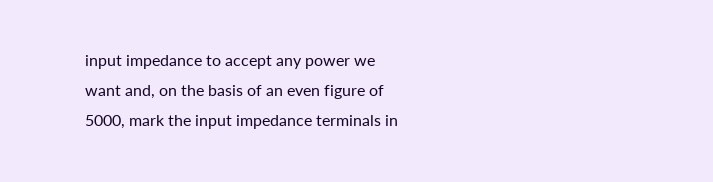input impedance to accept any power we want and, on the basis of an even figure of 5000, mark the input impedance terminals in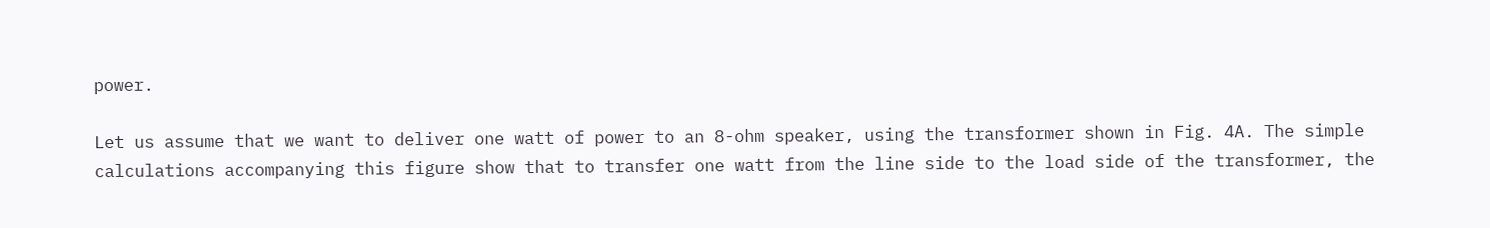power.

Let us assume that we want to deliver one watt of power to an 8-ohm speaker, using the transformer shown in Fig. 4A. The simple calculations accompanying this figure show that to transfer one watt from the line side to the load side of the transformer, the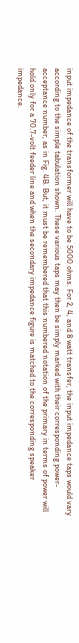input impedance of the transformer will have to be 5000 ohms. For 2, 4, and 8 watt transfer, the input impedance taps would vary according to the simple tabulation shown. These various taps may then be simply marked with their corresponding power-acceptance number, as in Fig. 4B. But, it must be remembered that this numbered notation of the primary in terms of power will hold only for a 70.7-volt feeder line and when the secondary impedance figure is matched to the corresponding speaker impedance.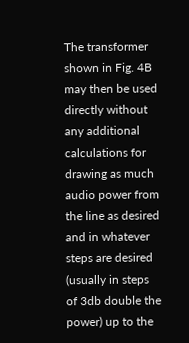The transformer shown in Fig. 4B may then be used directly without any additional calculations for drawing as much audio power from the line as desired and in whatever steps are desired (usually in steps of 3db double the power) up to the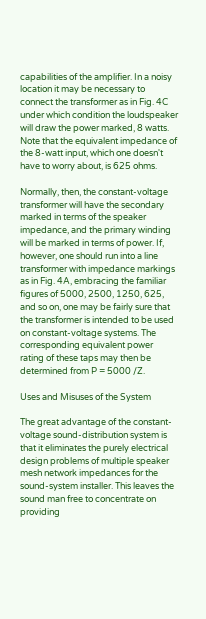capabilities of the amplifier. In a noisy location it may be necessary to connect the transformer as in Fig. 4C under which condition the loudspeaker will draw the power marked, 8 watts. Note that the equivalent impedance of the 8-watt input, which one doesn't have to worry about, is 625 ohms.

Normally, then, the constant-voltage transformer will have the secondary marked in terms of the speaker impedance, and the primary winding will be marked in terms of power. If, however, one should run into a line transformer with impedance markings as in Fig. 4A, embracing the familiar figures of 5000, 2500, 1250, 625, and so on, one may be fairly sure that the transformer is intended to be used on constant-voltage systems. The corresponding equivalent power rating of these taps may then be determined from P = 5000 /Z.

Uses and Misuses of the System

The great advantage of the constant-voltage sound-distribution system is that it eliminates the purely electrical design problems of multiple speaker mesh network impedances for the sound-system installer. This leaves the sound man free to concentrate on providing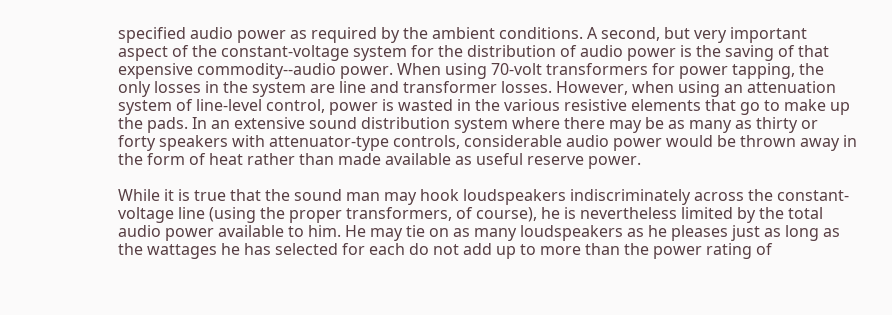specified audio power as required by the ambient conditions. A second, but very important aspect of the constant-voltage system for the distribution of audio power is the saving of that expensive commodity--audio power. When using 70-volt transformers for power tapping, the only losses in the system are line and transformer losses. However, when using an attenuation system of line-level control, power is wasted in the various resistive elements that go to make up the pads. In an extensive sound distribution system where there may be as many as thirty or forty speakers with attenuator-type controls, considerable audio power would be thrown away in the form of heat rather than made available as useful reserve power.

While it is true that the sound man may hook loudspeakers indiscriminately across the constant-voltage line (using the proper transformers, of course), he is nevertheless limited by the total audio power available to him. He may tie on as many loudspeakers as he pleases just as long as the wattages he has selected for each do not add up to more than the power rating of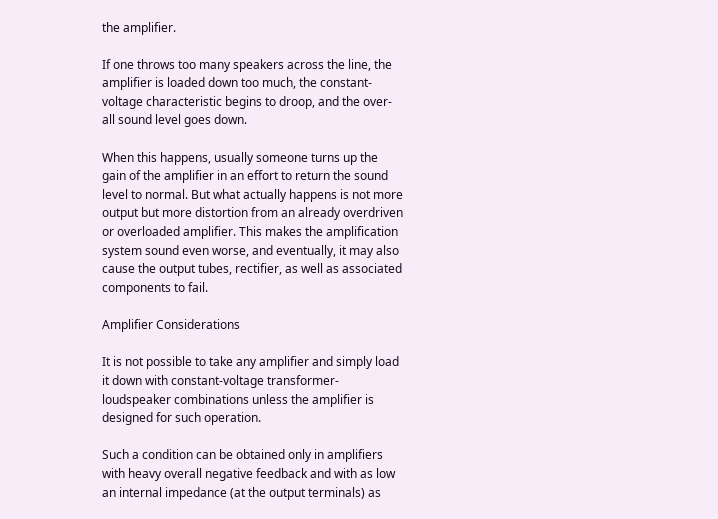the amplifier.

If one throws too many speakers across the line, the amplifier is loaded down too much, the constant-voltage characteristic begins to droop, and the over-all sound level goes down.

When this happens, usually someone turns up the gain of the amplifier in an effort to return the sound level to normal. But what actually happens is not more output but more distortion from an already overdriven or overloaded amplifier. This makes the amplification system sound even worse, and eventually, it may also cause the output tubes, rectifier, as well as associated components to fail.

Amplifier Considerations

It is not possible to take any amplifier and simply load it down with constant-voltage transformer-loudspeaker combinations unless the amplifier is designed for such operation.

Such a condition can be obtained only in amplifiers with heavy overall negative feedback and with as low an internal impedance (at the output terminals) as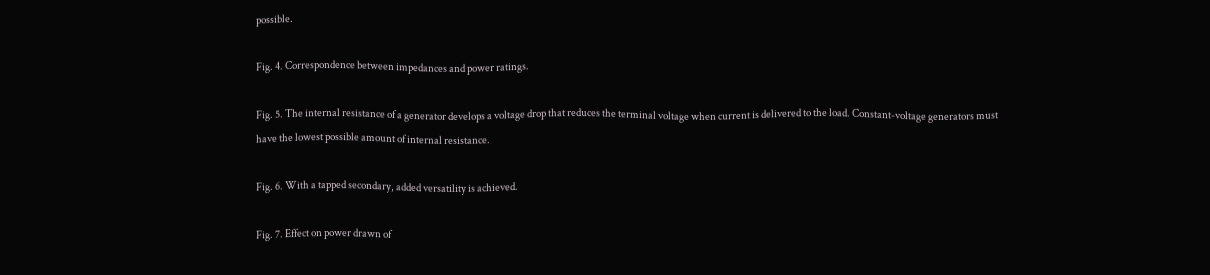possible.

Fig. 4. Correspondence between impedances and power ratings.

Fig. 5. The internal resistance of a generator develops a voltage drop that reduces the terminal voltage when current is delivered to the load. Constant-voltage generators must have the lowest possible amount of internal resistance.

Fig. 6. With a tapped secondary, added versatility is achieved.

Fig. 7. Effect on power drawn of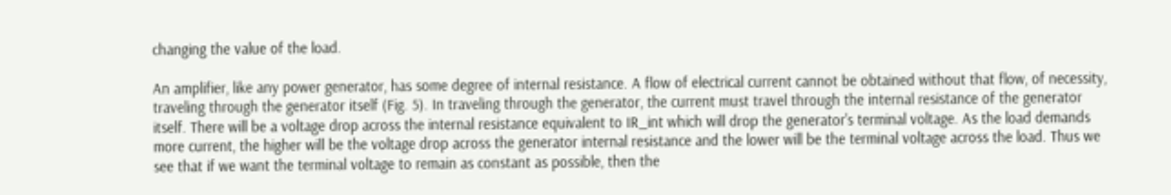changing the value of the load.

An amplifier, like any power generator, has some degree of internal resistance. A flow of electrical current cannot be obtained without that flow, of necessity, traveling through the generator itself (Fig. 5). In traveling through the generator, the current must travel through the internal resistance of the generator itself. There will be a voltage drop across the internal resistance equivalent to IR_int which will drop the generator's terminal voltage. As the load demands more current, the higher will be the voltage drop across the generator internal resistance and the lower will be the terminal voltage across the load. Thus we see that if we want the terminal voltage to remain as constant as possible, then the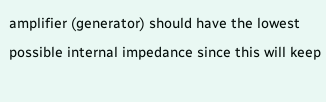amplifier (generator) should have the lowest possible internal impedance since this will keep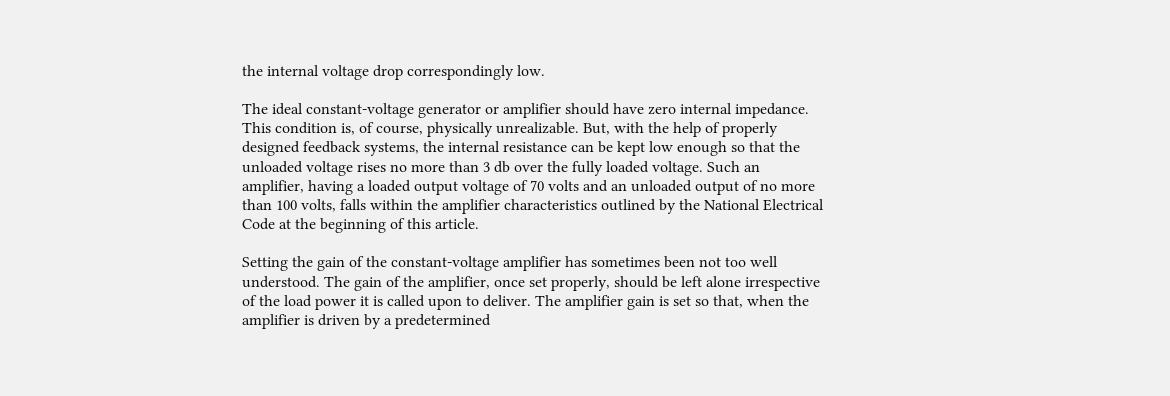the internal voltage drop correspondingly low.

The ideal constant-voltage generator or amplifier should have zero internal impedance. This condition is, of course, physically unrealizable. But, with the help of properly designed feedback systems, the internal resistance can be kept low enough so that the unloaded voltage rises no more than 3 db over the fully loaded voltage. Such an amplifier, having a loaded output voltage of 70 volts and an unloaded output of no more than 100 volts, falls within the amplifier characteristics outlined by the National Electrical Code at the beginning of this article.

Setting the gain of the constant-voltage amplifier has sometimes been not too well understood. The gain of the amplifier, once set properly, should be left alone irrespective of the load power it is called upon to deliver. The amplifier gain is set so that, when the amplifier is driven by a predetermined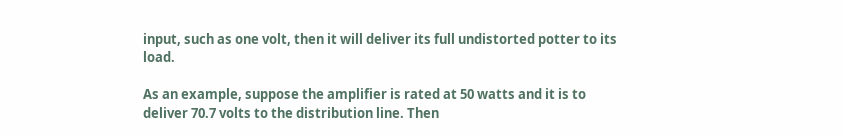input, such as one volt, then it will deliver its full undistorted potter to its load.

As an example, suppose the amplifier is rated at 50 watts and it is to deliver 70.7 volts to the distribution line. Then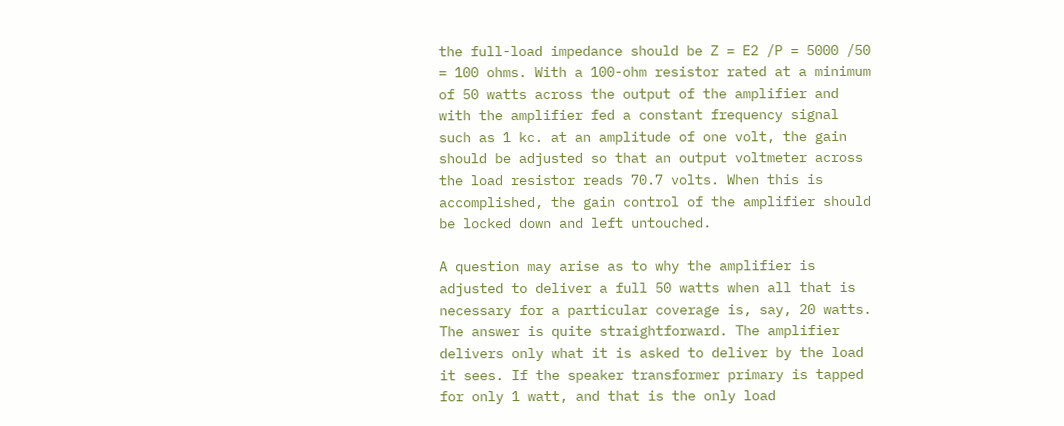the full-load impedance should be Z = E2 /P = 5000 /50 = 100 ohms. With a 100-ohm resistor rated at a minimum of 50 watts across the output of the amplifier and with the amplifier fed a constant frequency signal such as 1 kc. at an amplitude of one volt, the gain should be adjusted so that an output voltmeter across the load resistor reads 70.7 volts. When this is accomplished, the gain control of the amplifier should be locked down and left untouched.

A question may arise as to why the amplifier is adjusted to deliver a full 50 watts when all that is necessary for a particular coverage is, say, 20 watts. The answer is quite straightforward. The amplifier delivers only what it is asked to deliver by the load it sees. If the speaker transformer primary is tapped for only 1 watt, and that is the only load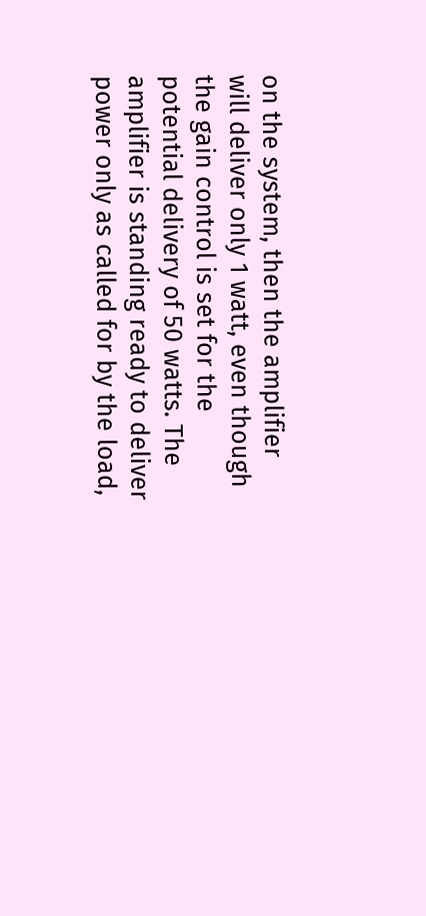on the system, then the amplifier will deliver only 1 watt, even though the gain control is set for the potential delivery of 50 watts. The amplifier is standing ready to deliver power only as called for by the load,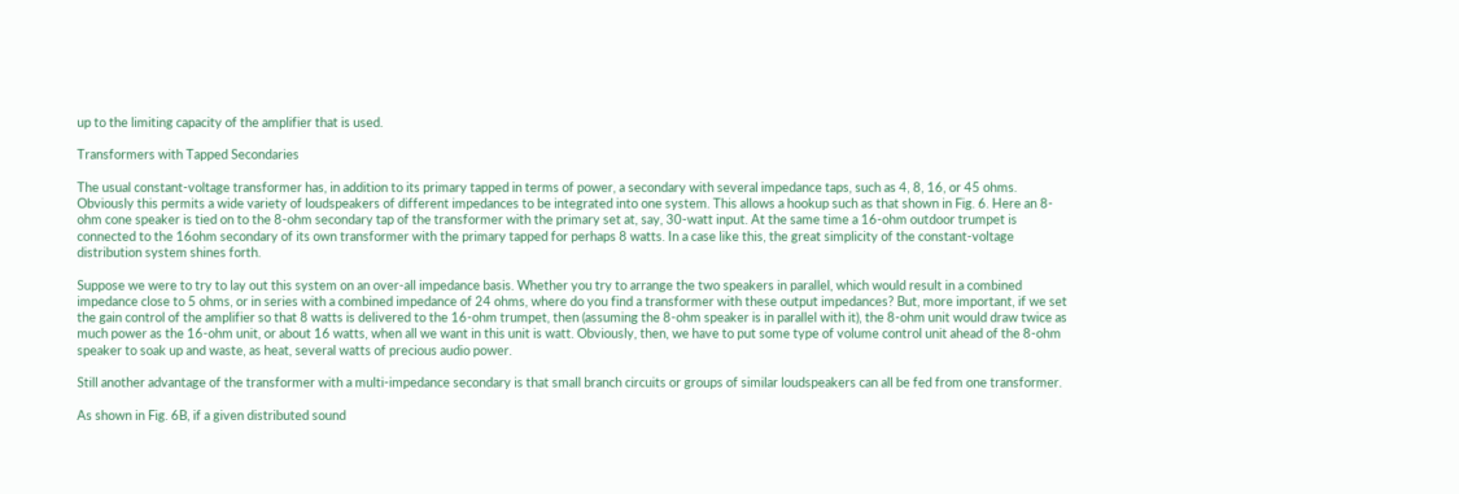up to the limiting capacity of the amplifier that is used.

Transformers with Tapped Secondaries

The usual constant-voltage transformer has, in addition to its primary tapped in terms of power, a secondary with several impedance taps, such as 4, 8, 16, or 45 ohms. Obviously this permits a wide variety of loudspeakers of different impedances to be integrated into one system. This allows a hookup such as that shown in Fig. 6. Here an 8-ohm cone speaker is tied on to the 8-ohm secondary tap of the transformer with the primary set at, say, 30-watt input. At the same time a 16-ohm outdoor trumpet is connected to the 16ohm secondary of its own transformer with the primary tapped for perhaps 8 watts. In a case like this, the great simplicity of the constant-voltage distribution system shines forth.

Suppose we were to try to lay out this system on an over-all impedance basis. Whether you try to arrange the two speakers in parallel, which would result in a combined impedance close to 5 ohms, or in series with a combined impedance of 24 ohms, where do you find a transformer with these output impedances? But, more important, if we set the gain control of the amplifier so that 8 watts is delivered to the 16-ohm trumpet, then (assuming the 8-ohm speaker is in parallel with it), the 8-ohm unit would draw twice as much power as the 16-ohm unit, or about 16 watts, when all we want in this unit is watt. Obviously, then, we have to put some type of volume control unit ahead of the 8-ohm speaker to soak up and waste, as heat, several watts of precious audio power.

Still another advantage of the transformer with a multi-impedance secondary is that small branch circuits or groups of similar loudspeakers can all be fed from one transformer.

As shown in Fig. 6B, if a given distributed sound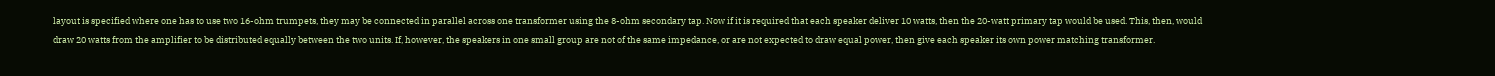layout is specified where one has to use two 16-ohm trumpets, they may be connected in parallel across one transformer using the 8-ohm secondary tap. Now if it is required that each speaker deliver 10 watts, then the 20-watt primary tap would be used. This, then, would draw 20 watts from the amplifier to be distributed equally between the two units. If, however, the speakers in one small group are not of the same impedance, or are not expected to draw equal power, then give each speaker its own power matching transformer.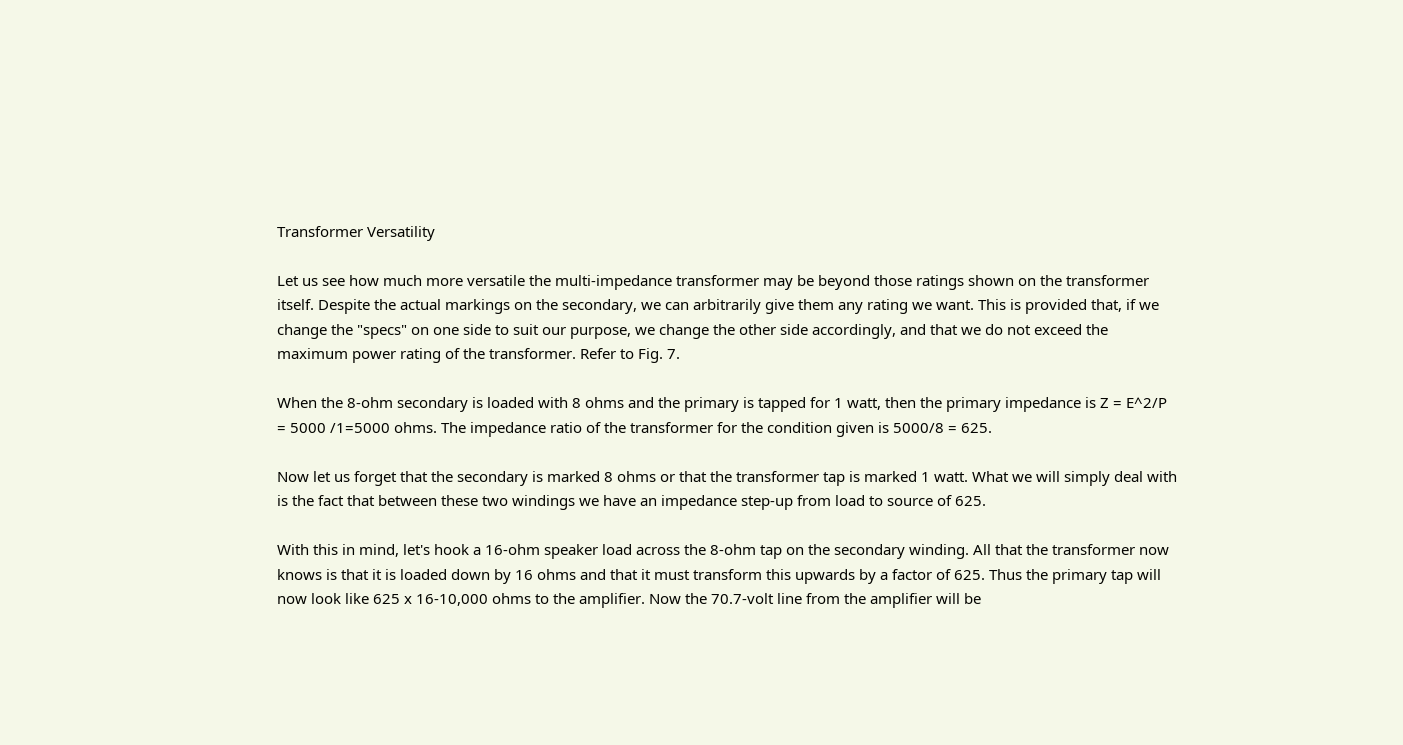Transformer Versatility

Let us see how much more versatile the multi-impedance transformer may be beyond those ratings shown on the transformer itself. Despite the actual markings on the secondary, we can arbitrarily give them any rating we want. This is provided that, if we change the "specs" on one side to suit our purpose, we change the other side accordingly, and that we do not exceed the maximum power rating of the transformer. Refer to Fig. 7.

When the 8-ohm secondary is loaded with 8 ohms and the primary is tapped for 1 watt, then the primary impedance is Z = E^2/P = 5000 /1=5000 ohms. The impedance ratio of the transformer for the condition given is 5000/8 = 625.

Now let us forget that the secondary is marked 8 ohms or that the transformer tap is marked 1 watt. What we will simply deal with is the fact that between these two windings we have an impedance step-up from load to source of 625.

With this in mind, let's hook a 16-ohm speaker load across the 8-ohm tap on the secondary winding. All that the transformer now knows is that it is loaded down by 16 ohms and that it must transform this upwards by a factor of 625. Thus the primary tap will now look like 625 x 16-10,000 ohms to the amplifier. Now the 70.7-volt line from the amplifier will be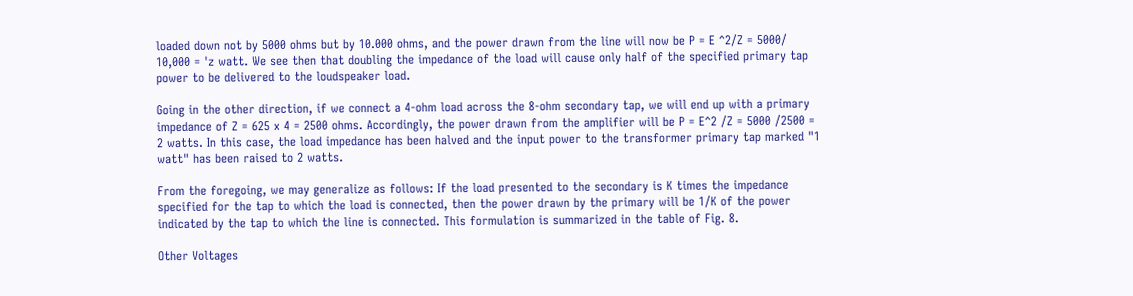loaded down not by 5000 ohms but by 10.000 ohms, and the power drawn from the line will now be P = E ^2/Z = 5000/ 10,000 = 'z watt. We see then that doubling the impedance of the load will cause only half of the specified primary tap power to be delivered to the loudspeaker load.

Going in the other direction, if we connect a 4-ohm load across the 8-ohm secondary tap, we will end up with a primary impedance of Z = 625 x 4 = 2500 ohms. Accordingly, the power drawn from the amplifier will be P = E^2 /Z = 5000 /2500 = 2 watts. In this case, the load impedance has been halved and the input power to the transformer primary tap marked "1 watt" has been raised to 2 watts.

From the foregoing, we may generalize as follows: If the load presented to the secondary is K times the impedance specified for the tap to which the load is connected, then the power drawn by the primary will be 1/K of the power indicated by the tap to which the line is connected. This formulation is summarized in the table of Fig. 8.

Other Voltages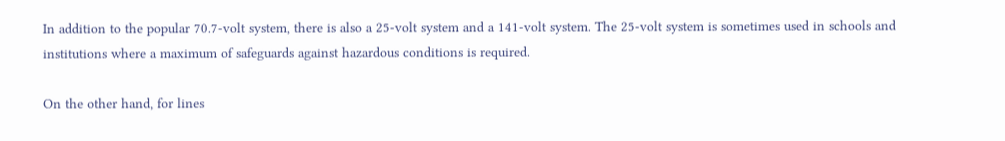In addition to the popular 70.7-volt system, there is also a 25-volt system and a 141-volt system. The 25-volt system is sometimes used in schools and institutions where a maximum of safeguards against hazardous conditions is required.

On the other hand, for lines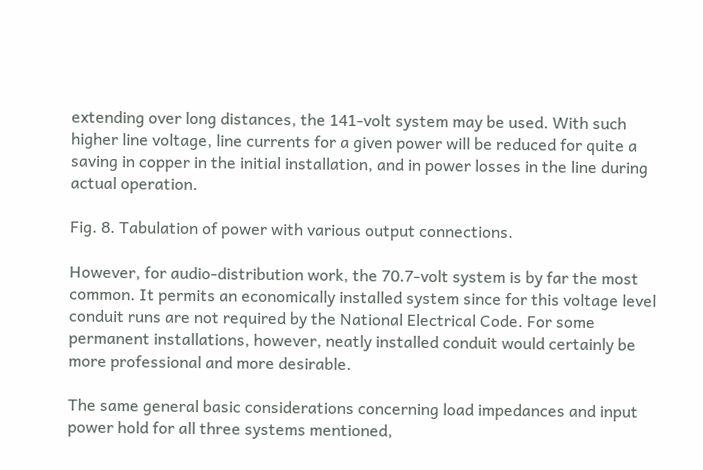extending over long distances, the 141-volt system may be used. With such higher line voltage, line currents for a given power will be reduced for quite a saving in copper in the initial installation, and in power losses in the line during actual operation.

Fig. 8. Tabulation of power with various output connections.

However, for audio-distribution work, the 70.7-volt system is by far the most common. It permits an economically installed system since for this voltage level conduit runs are not required by the National Electrical Code. For some permanent installations, however, neatly installed conduit would certainly be more professional and more desirable.

The same general basic considerations concerning load impedances and input power hold for all three systems mentioned,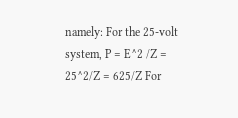namely: For the 25-volt system, P = E^2 /Z = 25^2/Z = 625/Z For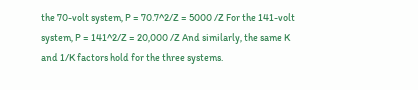the 70-volt system, P = 70.7^2/Z = 5000 /Z For the 141-volt system, P = 141^2/Z = 20,000 /Z And similarly, the same K and 1/K factors hold for the three systems.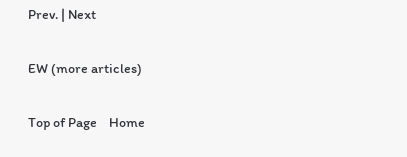Prev. | Next

EW (more articles)

Top of Page    Home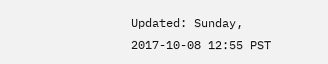Updated: Sunday, 2017-10-08 12:55 PST